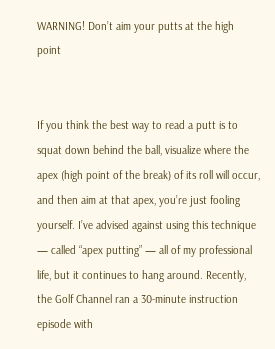WARNING! Don’t aim your putts at the high point


If you think the best way to read a putt is to squat down behind the ball, visualize where the apex (high point of the break) of its roll will occur, and then aim at that apex, you’re just fooling yourself. I’ve advised against using this technique — called “apex putting” — all of my professional life, but it continues to hang around. Recently, the Golf Channel ran a 30-minute instruction episode with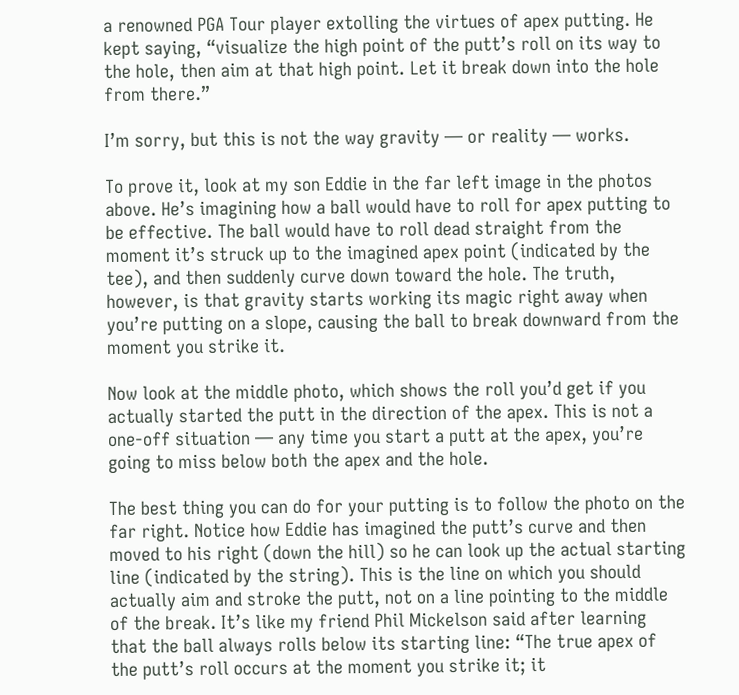a renowned PGA Tour player extolling the virtues of apex putting. He kept saying, “visualize the high point of the putt’s roll on its way to the hole, then aim at that high point. Let it break down into the hole from there.”

I’m sorry, but this is not the way gravity — or reality — works.

To prove it, look at my son Eddie in the far left image in the photos above. He’s imagining how a ball would have to roll for apex putting to be effective. The ball would have to roll dead straight from the moment it’s struck up to the imagined apex point (indicated by the tee), and then suddenly curve down toward the hole. The truth, however, is that gravity starts working its magic right away when you’re putting on a slope, causing the ball to break downward from the moment you strike it.

Now look at the middle photo, which shows the roll you’d get if you actually started the putt in the direction of the apex. This is not a one-off situation — any time you start a putt at the apex, you’re going to miss below both the apex and the hole.

The best thing you can do for your putting is to follow the photo on the far right. Notice how Eddie has imagined the putt’s curve and then moved to his right (down the hill) so he can look up the actual starting line (indicated by the string). This is the line on which you should actually aim and stroke the putt, not on a line pointing to the middle of the break. It’s like my friend Phil Mickelson said after learning that the ball always rolls below its starting line: “The true apex of the putt’s roll occurs at the moment you strike it; it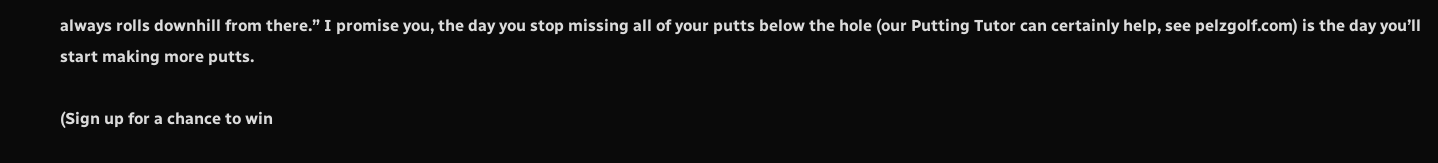always rolls downhill from there.” I promise you, the day you stop missing all of your putts below the hole (our Putting Tutor can certainly help, see pelzgolf.com) is the day you’ll start making more putts.

(Sign up for a chance to win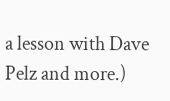a lesson with Dave Pelz and more.)